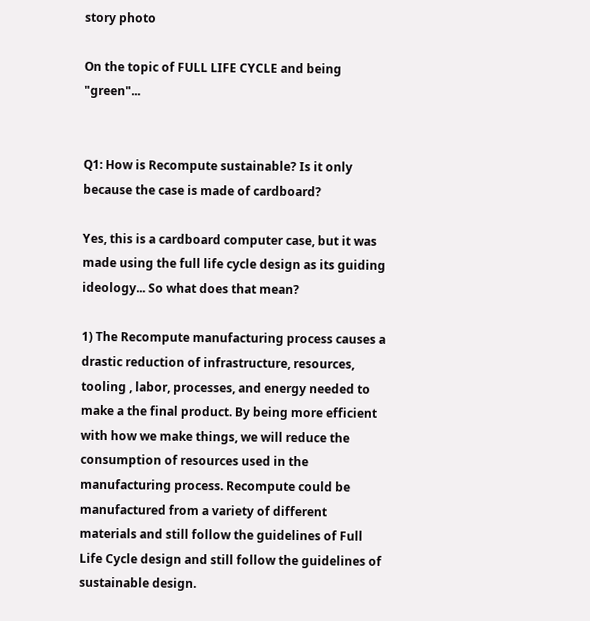story photo

On the topic of FULL LIFE CYCLE and being "green"...


Q1: How is Recompute sustainable? Is it only because the case is made of cardboard?

Yes, this is a cardboard computer case, but it was made using the full life cycle design as its guiding ideology... So what does that mean?

1) The Recompute manufacturing process causes a drastic reduction of infrastructure, resources, tooling , labor, processes, and energy needed to make a the final product. By being more efficient with how we make things, we will reduce the consumption of resources used in the manufacturing process. Recompute could be manufactured from a variety of different materials and still follow the guidelines of Full Life Cycle design and still follow the guidelines of sustainable design.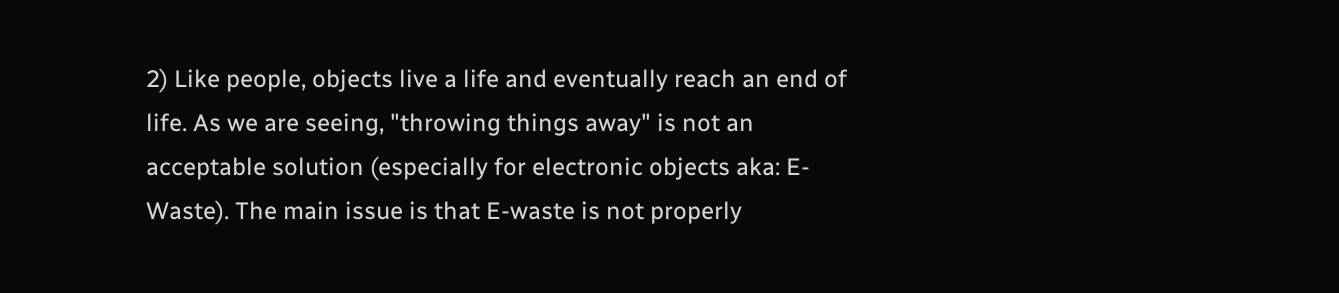2) Like people, objects live a life and eventually reach an end of life. As we are seeing, "throwing things away" is not an acceptable solution (especially for electronic objects aka: E-Waste). The main issue is that E-waste is not properly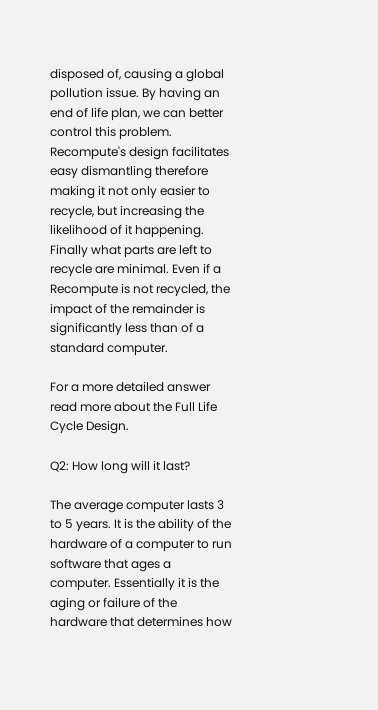disposed of, causing a global pollution issue. By having an end of life plan, we can better control this problem. Recompute's design facilitates easy dismantling therefore making it not only easier to recycle, but increasing the likelihood of it happening. Finally what parts are left to recycle are minimal. Even if a Recompute is not recycled, the impact of the remainder is significantly less than of a standard computer.

For a more detailed answer read more about the Full Life Cycle Design.

Q2: How long will it last?

The average computer lasts 3 to 5 years. It is the ability of the hardware of a computer to run software that ages a computer. Essentially it is the aging or failure of the hardware that determines how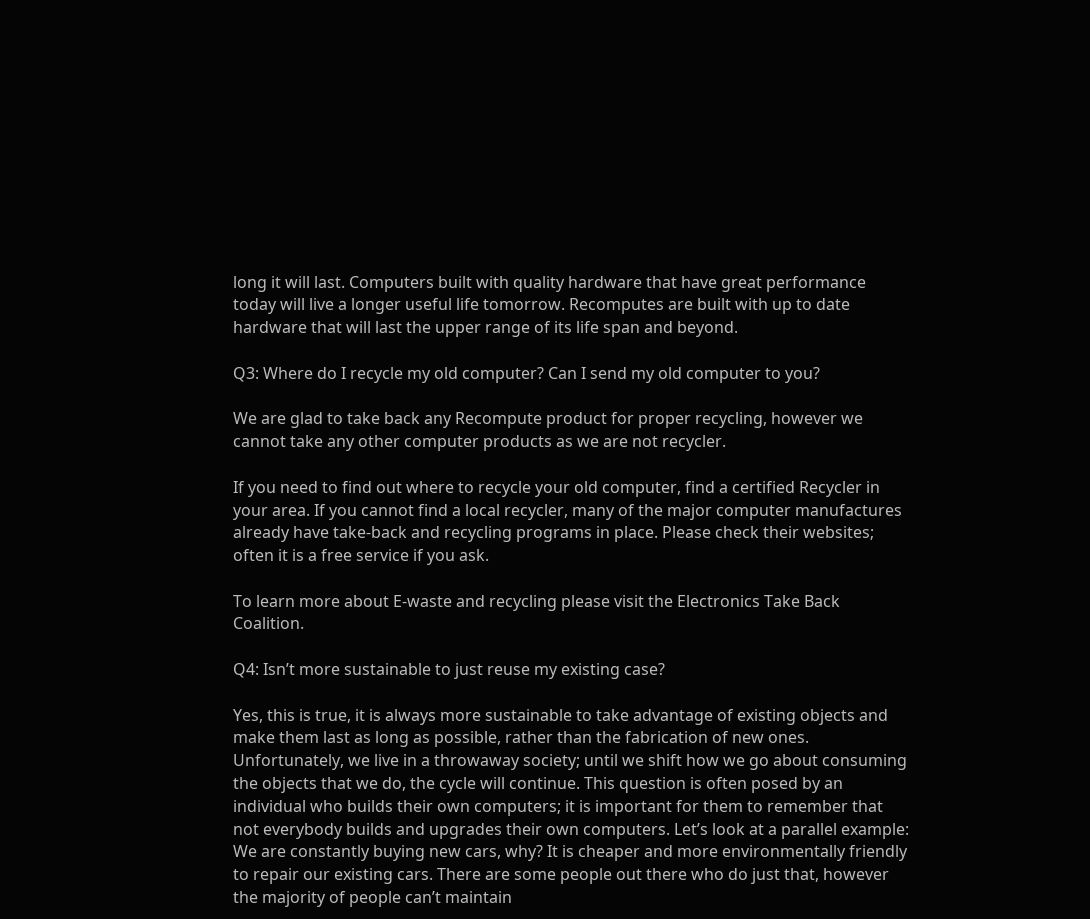long it will last. Computers built with quality hardware that have great performance today will live a longer useful life tomorrow. Recomputes are built with up to date hardware that will last the upper range of its life span and beyond.

Q3: Where do I recycle my old computer? Can I send my old computer to you?

We are glad to take back any Recompute product for proper recycling, however we cannot take any other computer products as we are not recycler.

If you need to find out where to recycle your old computer, find a certified Recycler in your area. If you cannot find a local recycler, many of the major computer manufactures already have take-back and recycling programs in place. Please check their websites; often it is a free service if you ask.

To learn more about E-waste and recycling please visit the Electronics Take Back Coalition.

Q4: Isn’t more sustainable to just reuse my existing case?

Yes, this is true, it is always more sustainable to take advantage of existing objects and make them last as long as possible, rather than the fabrication of new ones. Unfortunately, we live in a throwaway society; until we shift how we go about consuming the objects that we do, the cycle will continue. This question is often posed by an individual who builds their own computers; it is important for them to remember that not everybody builds and upgrades their own computers. Let’s look at a parallel example: We are constantly buying new cars, why? It is cheaper and more environmentally friendly to repair our existing cars. There are some people out there who do just that, however the majority of people can’t maintain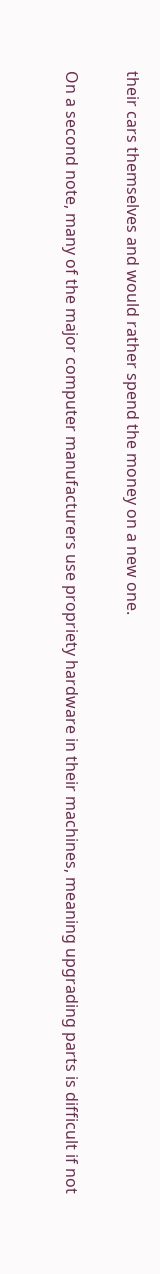their cars themselves and would rather spend the money on a new one.

On a second note, many of the major computer manufacturers use propriety hardware in their machines, meaning upgrading parts is difficult if not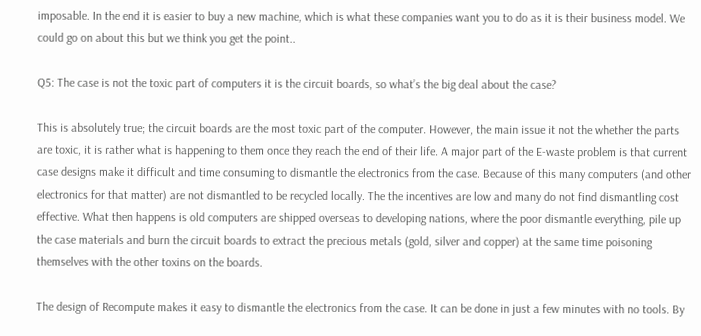imposable. In the end it is easier to buy a new machine, which is what these companies want you to do as it is their business model. We could go on about this but we think you get the point..

Q5: The case is not the toxic part of computers it is the circuit boards, so what’s the big deal about the case?

This is absolutely true; the circuit boards are the most toxic part of the computer. However, the main issue it not the whether the parts are toxic, it is rather what is happening to them once they reach the end of their life. A major part of the E-waste problem is that current case designs make it difficult and time consuming to dismantle the electronics from the case. Because of this many computers (and other electronics for that matter) are not dismantled to be recycled locally. The the incentives are low and many do not find dismantling cost effective. What then happens is old computers are shipped overseas to developing nations, where the poor dismantle everything, pile up the case materials and burn the circuit boards to extract the precious metals (gold, silver and copper) at the same time poisoning themselves with the other toxins on the boards.

The design of Recompute makes it easy to dismantle the electronics from the case. It can be done in just a few minutes with no tools. By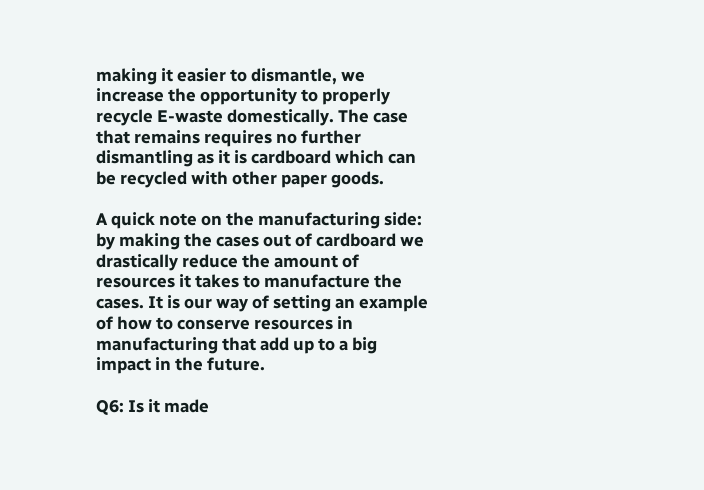making it easier to dismantle, we increase the opportunity to properly recycle E-waste domestically. The case that remains requires no further dismantling as it is cardboard which can be recycled with other paper goods.

A quick note on the manufacturing side: by making the cases out of cardboard we drastically reduce the amount of resources it takes to manufacture the cases. It is our way of setting an example of how to conserve resources in manufacturing that add up to a big impact in the future.

Q6: Is it made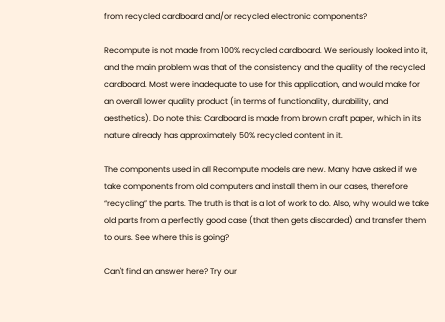from recycled cardboard and/or recycled electronic components?

Recompute is not made from 100% recycled cardboard. We seriously looked into it, and the main problem was that of the consistency and the quality of the recycled cardboard. Most were inadequate to use for this application, and would make for an overall lower quality product (in terms of functionality, durability, and aesthetics). Do note this: Cardboard is made from brown craft paper, which in its nature already has approximately 50% recycled content in it.

The components used in all Recompute models are new. Many have asked if we take components from old computers and install them in our cases, therefore “recycling” the parts. The truth is that is a lot of work to do. Also, why would we take old parts from a perfectly good case (that then gets discarded) and transfer them to ours. See where this is going?

Can't find an answer here? Try our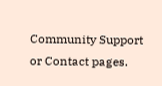Community Support or Contact pages.